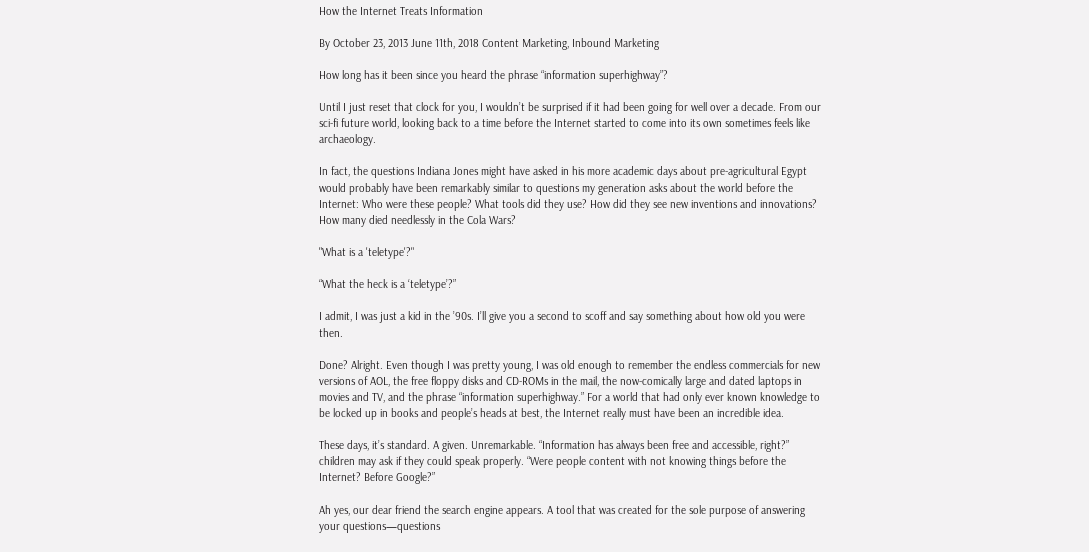How the Internet Treats Information

By October 23, 2013 June 11th, 2018 Content Marketing, Inbound Marketing

How long has it been since you heard the phrase “information superhighway”?

Until I just reset that clock for you, I wouldn’t be surprised if it had been going for well over a decade. From our sci-fi future world, looking back to a time before the Internet started to come into its own sometimes feels like archaeology.

In fact, the questions Indiana Jones might have asked in his more academic days about pre-agricultural Egypt would probably have been remarkably similar to questions my generation asks about the world before the Internet: Who were these people? What tools did they use? How did they see new inventions and innovations? How many died needlessly in the Cola Wars?

"What is a 'teletype'?"

“What the heck is a ‘teletype’?”

I admit, I was just a kid in the ’90s. I’ll give you a second to scoff and say something about how old you were then.

Done? Alright. Even though I was pretty young, I was old enough to remember the endless commercials for new versions of AOL, the free floppy disks and CD-ROMs in the mail, the now-comically large and dated laptops in movies and TV, and the phrase “information superhighway.” For a world that had only ever known knowledge to be locked up in books and people’s heads at best, the Internet really must have been an incredible idea.

These days, it’s standard. A given. Unremarkable. “Information has always been free and accessible, right?” children may ask if they could speak properly. “Were people content with not knowing things before the Internet? Before Google?”

Ah yes, our dear friend the search engine appears. A tool that was created for the sole purpose of answering your questions—questions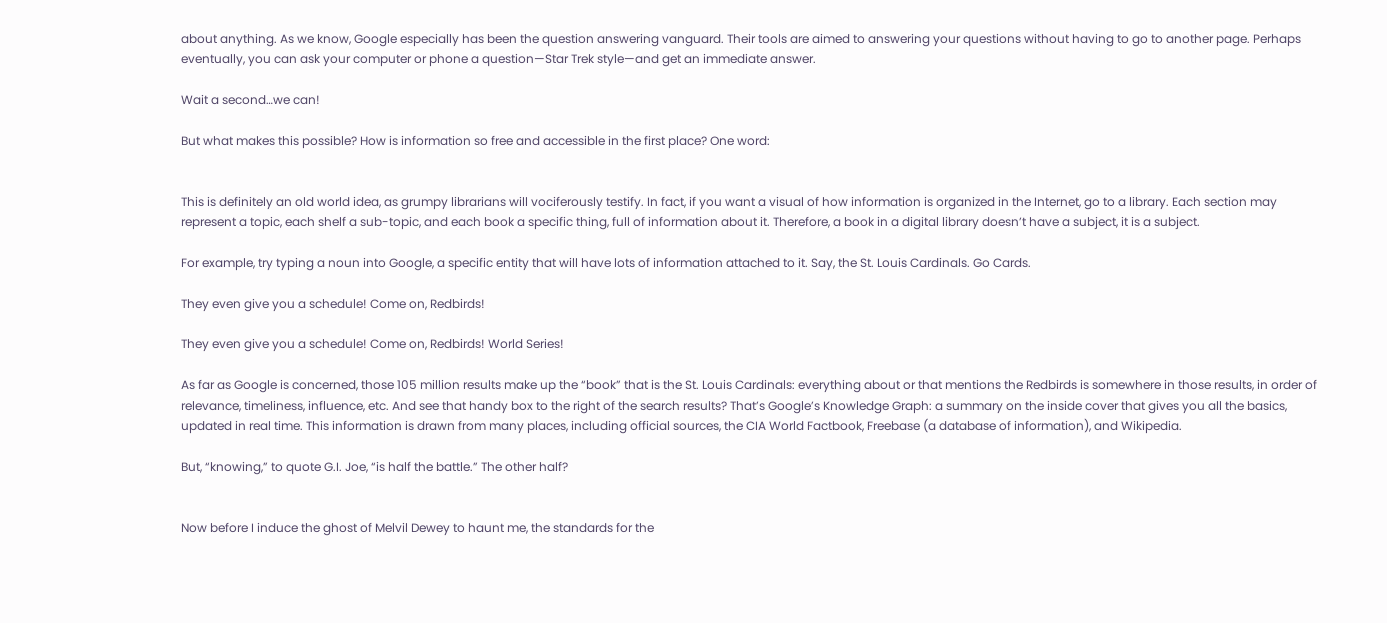about anything. As we know, Google especially has been the question answering vanguard. Their tools are aimed to answering your questions without having to go to another page. Perhaps eventually, you can ask your computer or phone a question—Star Trek style—and get an immediate answer.

Wait a second…we can!

But what makes this possible? How is information so free and accessible in the first place? One word:


This is definitely an old world idea, as grumpy librarians will vociferously testify. In fact, if you want a visual of how information is organized in the Internet, go to a library. Each section may represent a topic, each shelf a sub-topic, and each book a specific thing, full of information about it. Therefore, a book in a digital library doesn’t have a subject, it is a subject.

For example, try typing a noun into Google, a specific entity that will have lots of information attached to it. Say, the St. Louis Cardinals. Go Cards.

They even give you a schedule! Come on, Redbirds!

They even give you a schedule! Come on, Redbirds! World Series!

As far as Google is concerned, those 105 million results make up the “book” that is the St. Louis Cardinals: everything about or that mentions the Redbirds is somewhere in those results, in order of relevance, timeliness, influence, etc. And see that handy box to the right of the search results? That’s Google’s Knowledge Graph: a summary on the inside cover that gives you all the basics, updated in real time. This information is drawn from many places, including official sources, the CIA World Factbook, Freebase (a database of information), and Wikipedia.

But, “knowing,” to quote G.I. Joe, “is half the battle.” The other half?


Now before I induce the ghost of Melvil Dewey to haunt me, the standards for the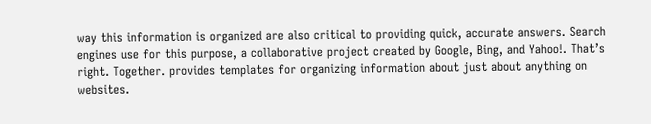way this information is organized are also critical to providing quick, accurate answers. Search engines use for this purpose, a collaborative project created by Google, Bing, and Yahoo!. That’s right. Together. provides templates for organizing information about just about anything on websites.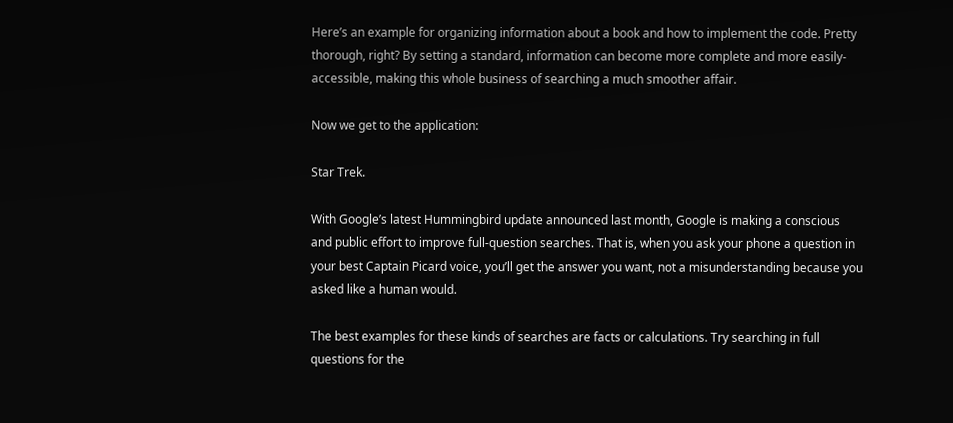Here’s an example for organizing information about a book and how to implement the code. Pretty thorough, right? By setting a standard, information can become more complete and more easily-accessible, making this whole business of searching a much smoother affair.

Now we get to the application:

Star Trek.

With Google’s latest Hummingbird update announced last month, Google is making a conscious and public effort to improve full-question searches. That is, when you ask your phone a question in your best Captain Picard voice, you’ll get the answer you want, not a misunderstanding because you asked like a human would.

The best examples for these kinds of searches are facts or calculations. Try searching in full questions for the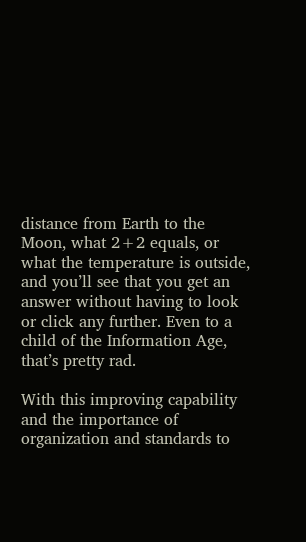distance from Earth to the Moon, what 2+2 equals, or what the temperature is outside, and you’ll see that you get an answer without having to look or click any further. Even to a child of the Information Age, that’s pretty rad.

With this improving capability and the importance of organization and standards to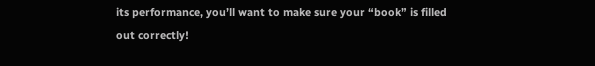its performance, you’ll want to make sure your “book” is filled out correctly!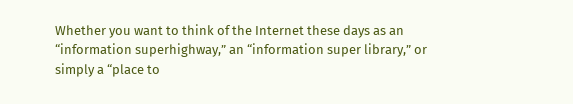Whether you want to think of the Internet these days as an “information superhighway,” an “information super library,” or simply a “place to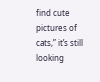find cute pictures of cats,” it’s still looking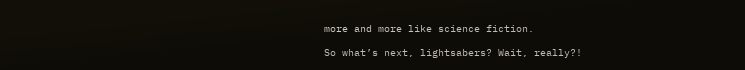more and more like science fiction.

So what’s next, lightsabers? Wait, really?!